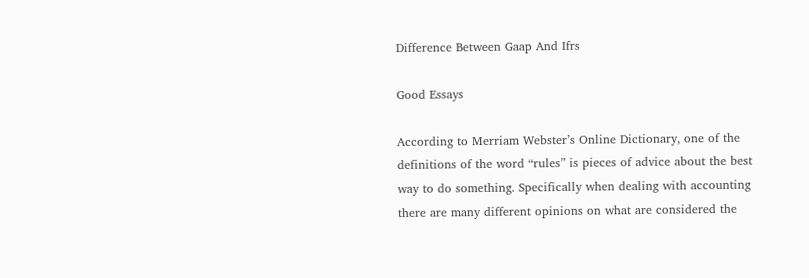Difference Between Gaap And Ifrs

Good Essays

According to Merriam Webster’s Online Dictionary, one of the definitions of the word “rules” is pieces of advice about the best way to do something. Specifically when dealing with accounting there are many different opinions on what are considered the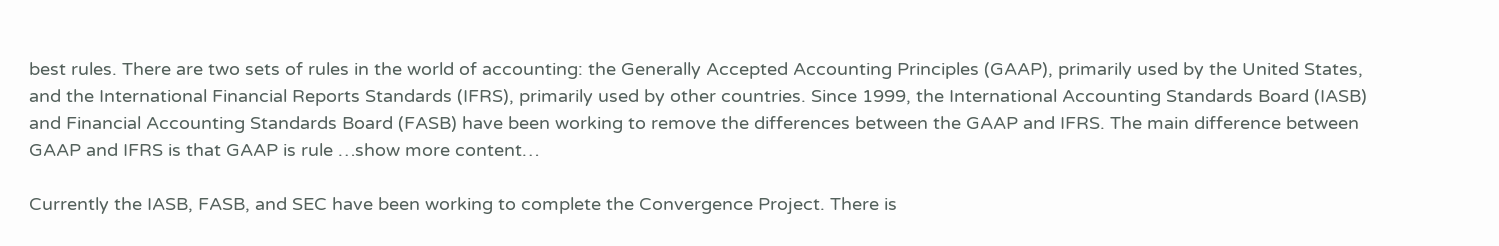best rules. There are two sets of rules in the world of accounting: the Generally Accepted Accounting Principles (GAAP), primarily used by the United States, and the International Financial Reports Standards (IFRS), primarily used by other countries. Since 1999, the International Accounting Standards Board (IASB) and Financial Accounting Standards Board (FASB) have been working to remove the differences between the GAAP and IFRS. The main difference between GAAP and IFRS is that GAAP is rule …show more content…

Currently the IASB, FASB, and SEC have been working to complete the Convergence Project. There is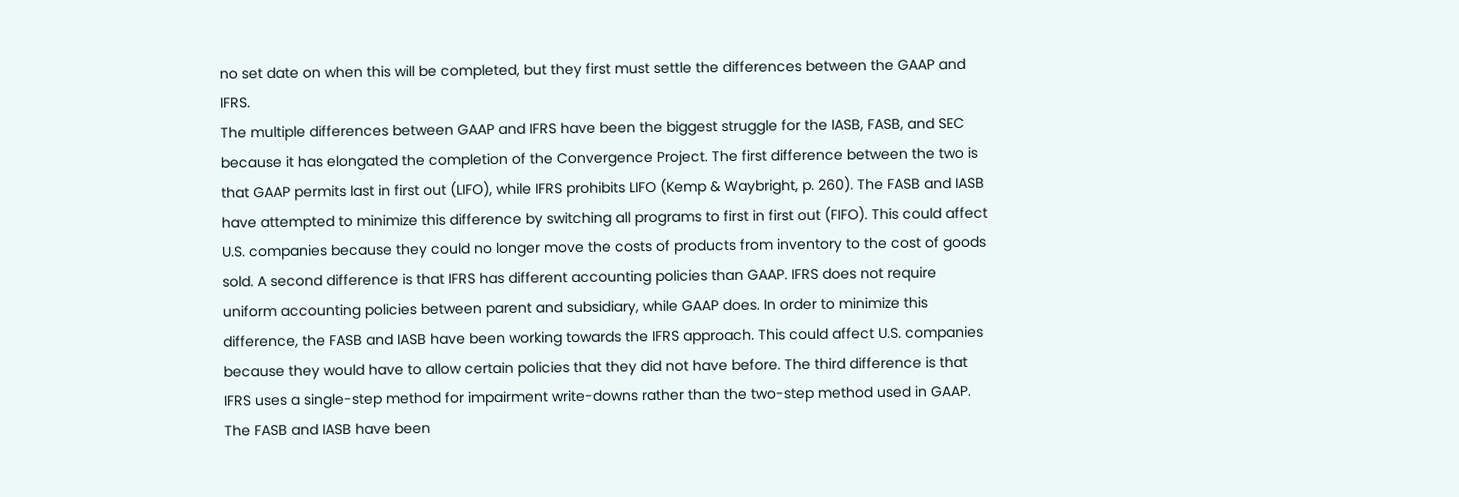no set date on when this will be completed, but they first must settle the differences between the GAAP and IFRS.
The multiple differences between GAAP and IFRS have been the biggest struggle for the IASB, FASB, and SEC because it has elongated the completion of the Convergence Project. The first difference between the two is that GAAP permits last in first out (LIFO), while IFRS prohibits LIFO (Kemp & Waybright, p. 260). The FASB and IASB have attempted to minimize this difference by switching all programs to first in first out (FIFO). This could affect U.S. companies because they could no longer move the costs of products from inventory to the cost of goods sold. A second difference is that IFRS has different accounting policies than GAAP. IFRS does not require uniform accounting policies between parent and subsidiary, while GAAP does. In order to minimize this difference, the FASB and IASB have been working towards the IFRS approach. This could affect U.S. companies because they would have to allow certain policies that they did not have before. The third difference is that IFRS uses a single-step method for impairment write-downs rather than the two-step method used in GAAP. The FASB and IASB have been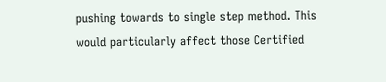pushing towards to single step method. This would particularly affect those Certified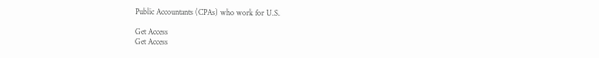Public Accountants (CPAs) who work for U.S.

Get Access
Get Access